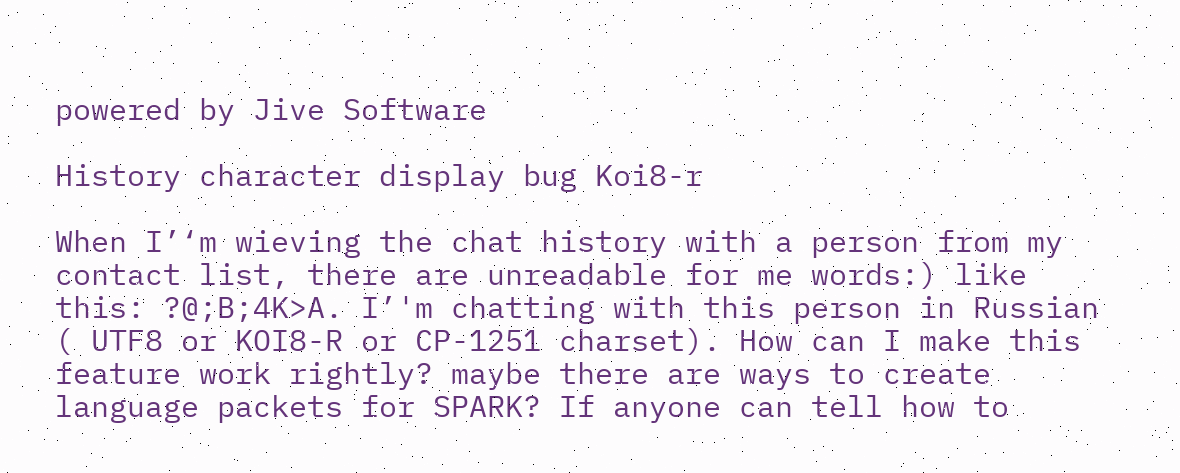powered by Jive Software

History character display bug Koi8-r

When I’‘m wieving the chat history with a person from my contact list, there are unreadable for me words:) like this: ?@;B;4K>A. I’'m chatting with this person in Russian ( UTF8 or KOI8-R or CP-1251 charset). How can I make this feature work rightly? maybe there are ways to create language packets for SPARK? If anyone can tell how to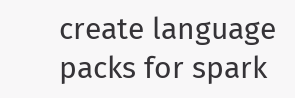create language packs for spark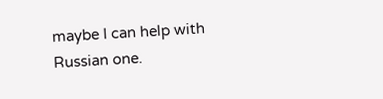maybe I can help with Russian one.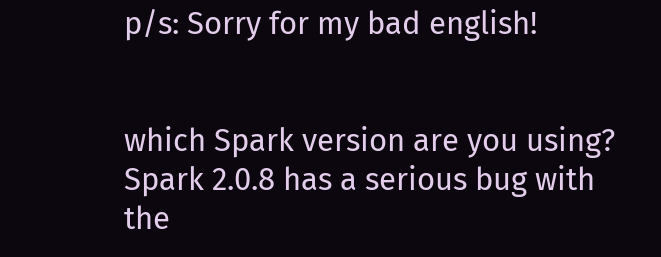p/s: Sorry for my bad english!


which Spark version are you using? Spark 2.0.8 has a serious bug with the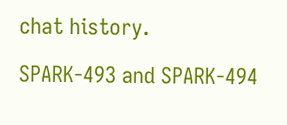chat history.

SPARK-493 and SPARK-494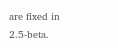are fixed in 2.5-beta.